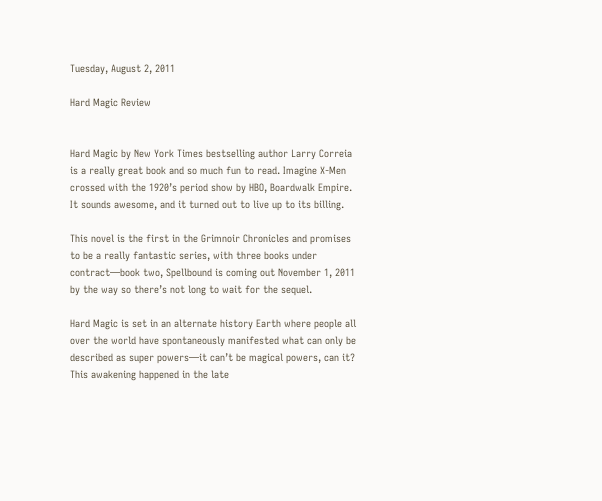Tuesday, August 2, 2011

Hard Magic Review


Hard Magic by New York Times bestselling author Larry Correia is a really great book and so much fun to read. Imagine X-Men crossed with the 1920’s period show by HBO, Boardwalk Empire. It sounds awesome, and it turned out to live up to its billing.

This novel is the first in the Grimnoir Chronicles and promises to be a really fantastic series, with three books under contract—book two, Spellbound is coming out November 1, 2011 by the way so there’s not long to wait for the sequel.

Hard Magic is set in an alternate history Earth where people all over the world have spontaneously manifested what can only be described as super powers—it can’t be magical powers, can it? This awakening happened in the late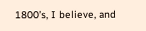1800’s, I believe, and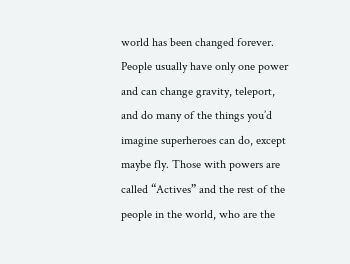world has been changed forever. People usually have only one power and can change gravity, teleport, and do many of the things you’d imagine superheroes can do, except maybe fly. Those with powers are called “Actives” and the rest of the people in the world, who are the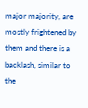major majority, are mostly frightened by them and there is a backlash, similar to the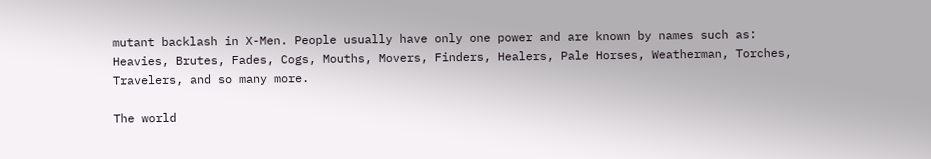mutant backlash in X-Men. People usually have only one power and are known by names such as: Heavies, Brutes, Fades, Cogs, Mouths, Movers, Finders, Healers, Pale Horses, Weatherman, Torches, Travelers, and so many more.

The world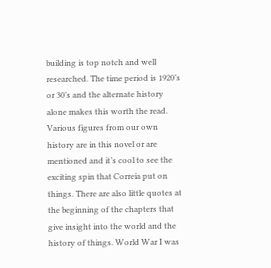building is top notch and well researched. The time period is 1920’s or 30’s and the alternate history alone makes this worth the read. Various figures from our own history are in this novel or are mentioned and it’s cool to see the exciting spin that Correia put on things. There are also little quotes at the beginning of the chapters that give insight into the world and the history of things. World War I was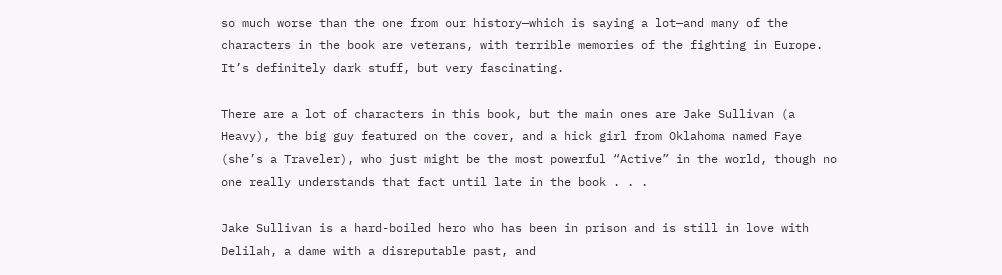so much worse than the one from our history—which is saying a lot—and many of the characters in the book are veterans, with terrible memories of the fighting in Europe. It’s definitely dark stuff, but very fascinating.

There are a lot of characters in this book, but the main ones are Jake Sullivan (a Heavy), the big guy featured on the cover, and a hick girl from Oklahoma named Faye (she’s a Traveler), who just might be the most powerful “Active” in the world, though no one really understands that fact until late in the book . . .

Jake Sullivan is a hard-boiled hero who has been in prison and is still in love with Delilah, a dame with a disreputable past, and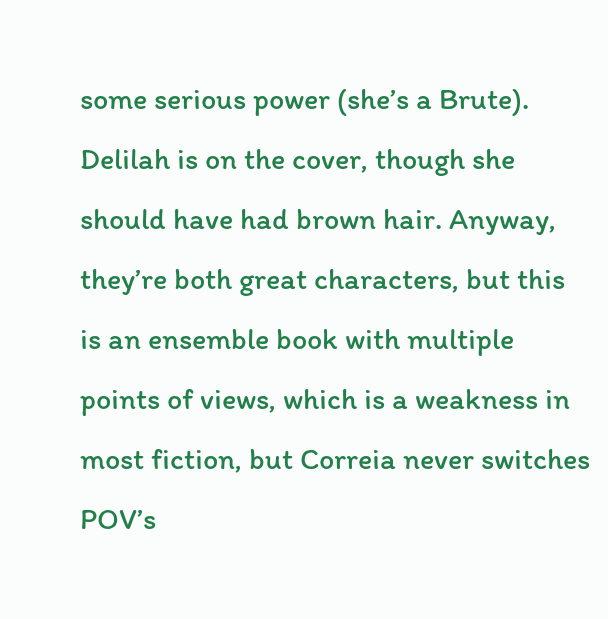some serious power (she’s a Brute). Delilah is on the cover, though she should have had brown hair. Anyway, they’re both great characters, but this is an ensemble book with multiple points of views, which is a weakness in most fiction, but Correia never switches POV’s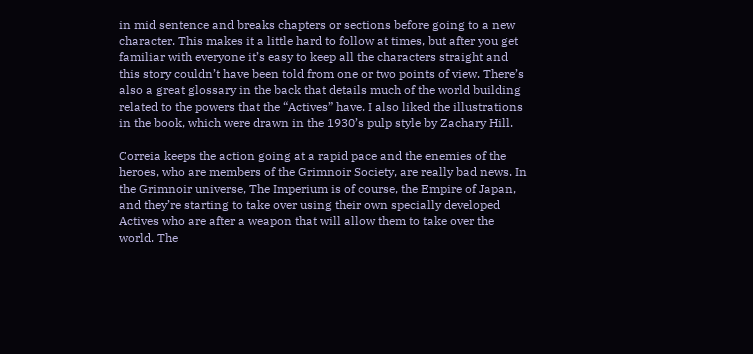in mid sentence and breaks chapters or sections before going to a new character. This makes it a little hard to follow at times, but after you get familiar with everyone it’s easy to keep all the characters straight and this story couldn’t have been told from one or two points of view. There’s also a great glossary in the back that details much of the world building related to the powers that the “Actives” have. I also liked the illustrations in the book, which were drawn in the 1930’s pulp style by Zachary Hill.

Correia keeps the action going at a rapid pace and the enemies of the heroes, who are members of the Grimnoir Society, are really bad news. In the Grimnoir universe, The Imperium is of course, the Empire of Japan, and they’re starting to take over using their own specially developed Actives who are after a weapon that will allow them to take over the world. The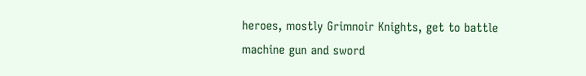heroes, mostly Grimnoir Knights, get to battle machine gun and sword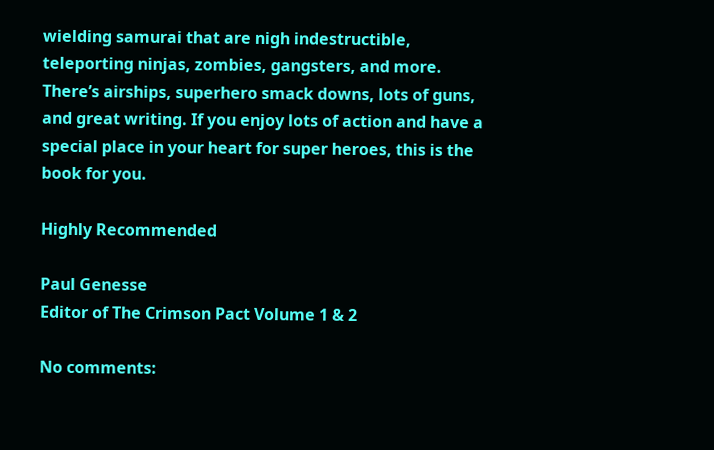wielding samurai that are nigh indestructible, teleporting ninjas, zombies, gangsters, and more. There’s airships, superhero smack downs, lots of guns, and great writing. If you enjoy lots of action and have a special place in your heart for super heroes, this is the book for you.

Highly Recommended

Paul Genesse
Editor of The Crimson Pact Volume 1 & 2

No comments: